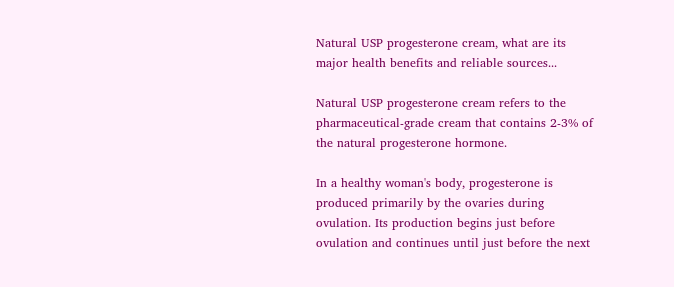Natural USP progesterone cream, what are its major health benefits and reliable sources...

Natural USP progesterone cream refers to the pharmaceutical-grade cream that contains 2-3% of the natural progesterone hormone.

In a healthy woman's body, progesterone is produced primarily by the ovaries during ovulation. Its production begins just before ovulation and continues until just before the next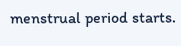menstrual period starts.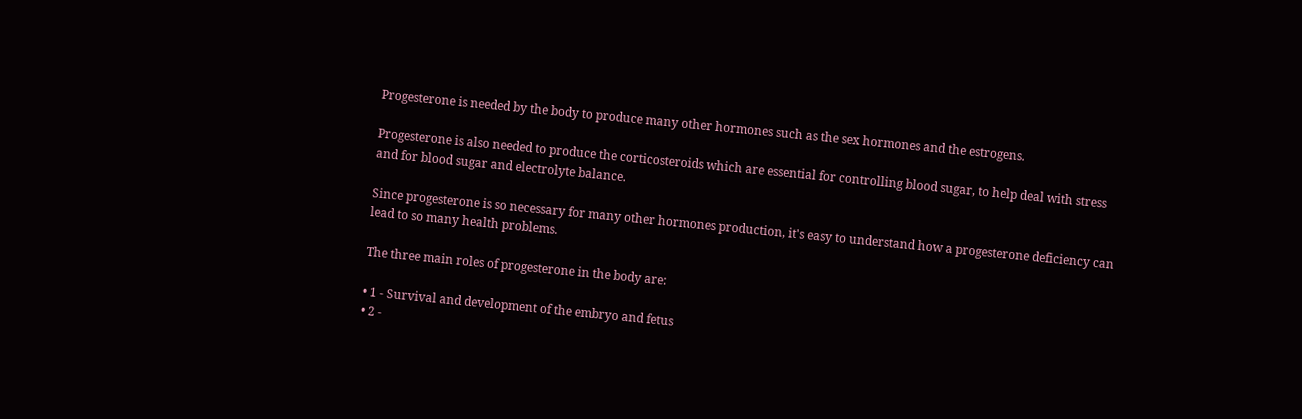Progesterone is needed by the body to produce many other hormones such as the sex hormones and the estrogens.

Progesterone is also needed to produce the corticosteroids which are essential for controlling blood sugar, to help deal with stress and for blood sugar and electrolyte balance.

Since progesterone is so necessary for many other hormones production, it's easy to understand how a progesterone deficiency can lead to so many health problems.

The three main roles of progesterone in the body are:

• 1 - Survival and development of the embryo and fetus
• 2 -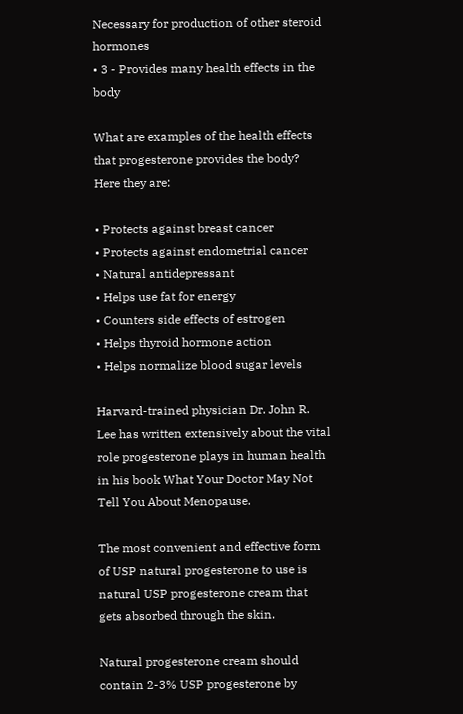Necessary for production of other steroid hormones
• 3 - Provides many health effects in the body

What are examples of the health effects that progesterone provides the body? Here they are:

• Protects against breast cancer
• Protects against endometrial cancer
• Natural antidepressant
• Helps use fat for energy
• Counters side effects of estrogen
• Helps thyroid hormone action
• Helps normalize blood sugar levels

Harvard-trained physician Dr. John R. Lee has written extensively about the vital role progesterone plays in human health in his book What Your Doctor May Not Tell You About Menopause.

The most convenient and effective form of USP natural progesterone to use is natural USP progesterone cream that gets absorbed through the skin.

Natural progesterone cream should contain 2-3% USP progesterone by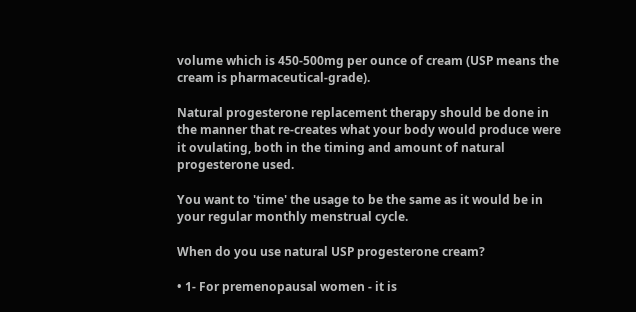volume which is 450-500mg per ounce of cream (USP means the cream is pharmaceutical-grade).

Natural progesterone replacement therapy should be done in the manner that re-creates what your body would produce were it ovulating, both in the timing and amount of natural progesterone used.

You want to 'time' the usage to be the same as it would be in your regular monthly menstrual cycle.

When do you use natural USP progesterone cream?

• 1- For premenopausal women - it is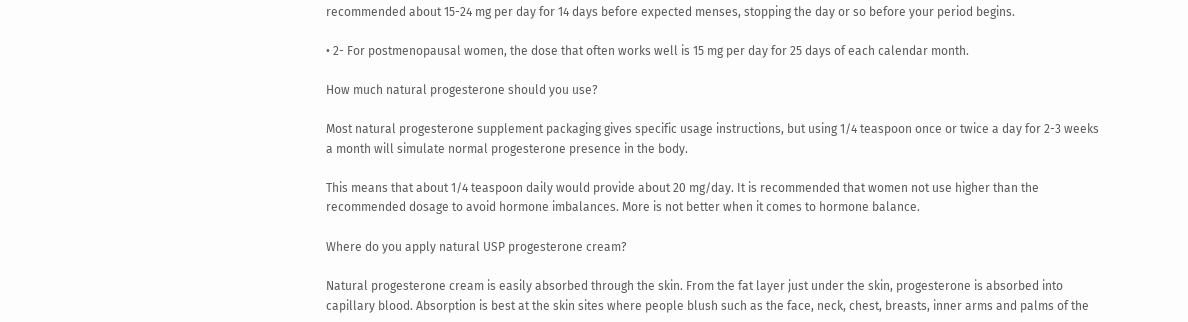recommended about 15-24 mg per day for 14 days before expected menses, stopping the day or so before your period begins.

• 2- For postmenopausal women, the dose that often works well is 15 mg per day for 25 days of each calendar month.

How much natural progesterone should you use?

Most natural progesterone supplement packaging gives specific usage instructions, but using 1/4 teaspoon once or twice a day for 2-3 weeks a month will simulate normal progesterone presence in the body.

This means that about 1/4 teaspoon daily would provide about 20 mg/day. It is recommended that women not use higher than the recommended dosage to avoid hormone imbalances. More is not better when it comes to hormone balance.

Where do you apply natural USP progesterone cream?

Natural progesterone cream is easily absorbed through the skin. From the fat layer just under the skin, progesterone is absorbed into capillary blood. Absorption is best at the skin sites where people blush such as the face, neck, chest, breasts, inner arms and palms of the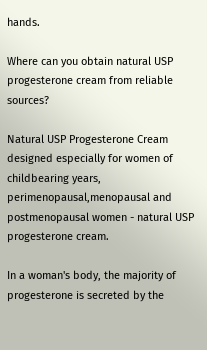hands.

Where can you obtain natural USP progesterone cream from reliable sources?

Natural USP Progesterone Cream designed especially for women of childbearing years, perimenopausal,menopausal and postmenopausal women - natural USP progesterone cream.

In a woman's body, the majority of progesterone is secreted by the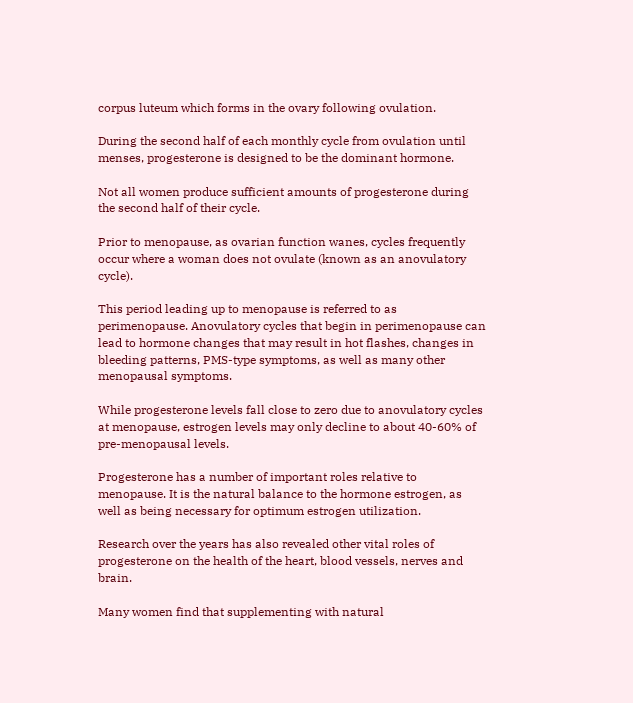corpus luteum which forms in the ovary following ovulation.

During the second half of each monthly cycle from ovulation until menses, progesterone is designed to be the dominant hormone.

Not all women produce sufficient amounts of progesterone during the second half of their cycle.

Prior to menopause, as ovarian function wanes, cycles frequently occur where a woman does not ovulate (known as an anovulatory cycle).

This period leading up to menopause is referred to as perimenopause. Anovulatory cycles that begin in perimenopause can lead to hormone changes that may result in hot flashes, changes in bleeding patterns, PMS-type symptoms, as well as many other menopausal symptoms.

While progesterone levels fall close to zero due to anovulatory cycles at menopause, estrogen levels may only decline to about 40-60% of pre-menopausal levels.

Progesterone has a number of important roles relative to menopause. It is the natural balance to the hormone estrogen, as well as being necessary for optimum estrogen utilization.

Research over the years has also revealed other vital roles of progesterone on the health of the heart, blood vessels, nerves and brain.

Many women find that supplementing with natural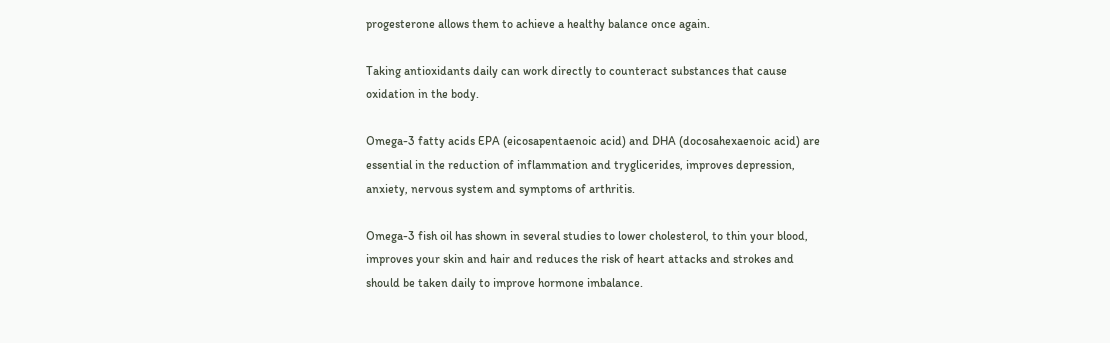progesterone allows them to achieve a healthy balance once again.

Taking antioxidants daily can work directly to counteract substances that cause oxidation in the body.

Omega-3 fatty acids EPA (eicosapentaenoic acid) and DHA (docosahexaenoic acid) are essential in the reduction of inflammation and tryglicerides, improves depression, anxiety, nervous system and symptoms of arthritis.

Omega-3 fish oil has shown in several studies to lower cholesterol, to thin your blood, improves your skin and hair and reduces the risk of heart attacks and strokes and should be taken daily to improve hormone imbalance.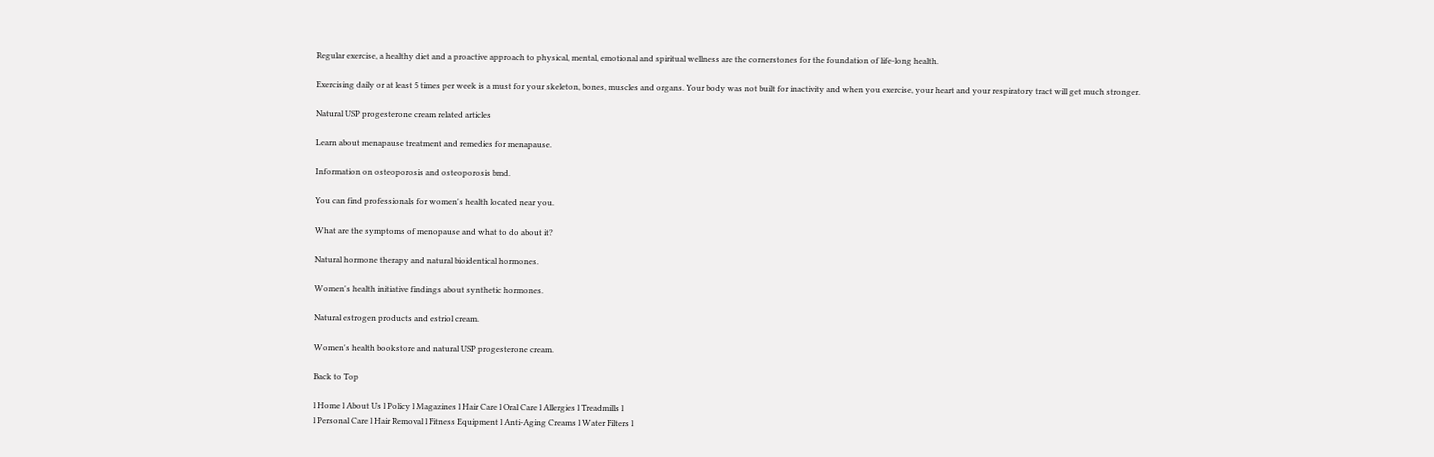Regular exercise, a healthy diet and a proactive approach to physical, mental, emotional and spiritual wellness are the cornerstones for the foundation of life-long health.

Exercising daily or at least 5 times per week is a must for your skeleton, bones, muscles and organs. Your body was not built for inactivity and when you exercise, your heart and your respiratory tract will get much stronger.

Natural USP progesterone cream related articles

Learn about menapause treatment and remedies for menapause.

Information on osteoporosis and osteoporosis bmd.

You can find professionals for women's health located near you.

What are the symptoms of menopause and what to do about it?

Natural hormone therapy and natural bioidentical hormones.

Women's health initiative findings about synthetic hormones.

Natural estrogen products and estriol cream.

Women's health bookstore and natural USP progesterone cream.

Back to Top

l Home l About Us l Policy l Magazines l Hair Care l Oral Care l Allergies l Treadmills l
l Personal Care l Hair Removal l Fitness Equipment l Anti-Aging Creams l Water Filters l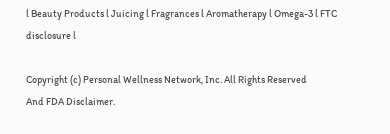l Beauty Products l Juicing l Fragrances l Aromatherapy l Omega-3 l FTC disclosure l

Copyright (c) Personal Wellness Network, Inc. All Rights Reserved
And FDA Disclaimer.